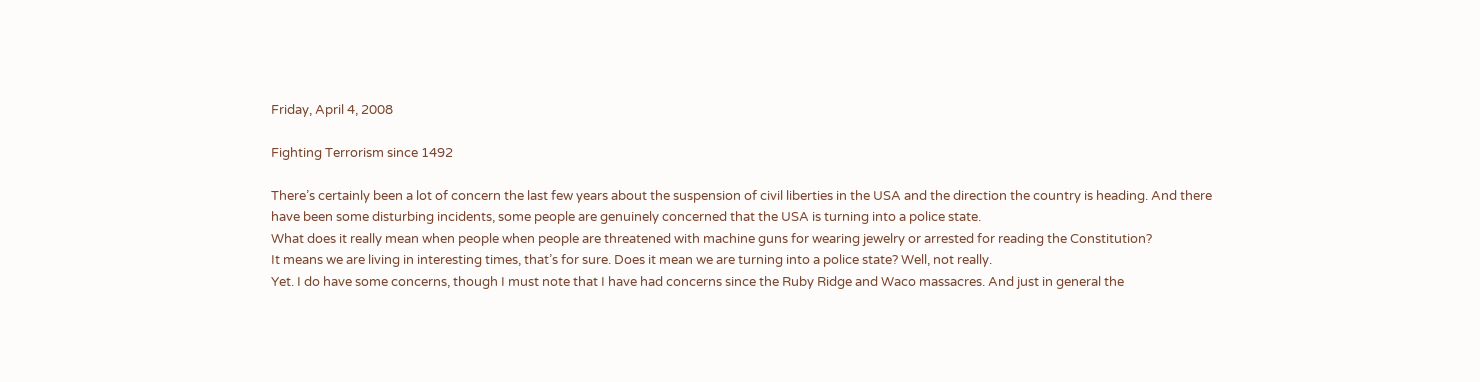Friday, April 4, 2008

Fighting Terrorism since 1492

There’s certainly been a lot of concern the last few years about the suspension of civil liberties in the USA and the direction the country is heading. And there have been some disturbing incidents, some people are genuinely concerned that the USA is turning into a police state.
What does it really mean when people when people are threatened with machine guns for wearing jewelry or arrested for reading the Constitution?
It means we are living in interesting times, that’s for sure. Does it mean we are turning into a police state? Well, not really.
Yet. I do have some concerns, though I must note that I have had concerns since the Ruby Ridge and Waco massacres. And just in general the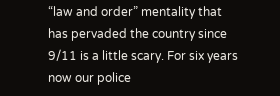“law and order” mentality that has pervaded the country since 9/11 is a little scary. For six years now our police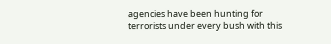agencies have been hunting for terrorists under every bush with this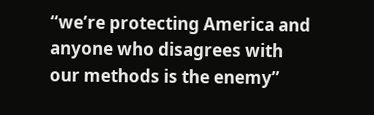“we’re protecting America and anyone who disagrees with our methods is the enemy”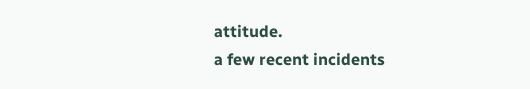attitude.
a few recent incidents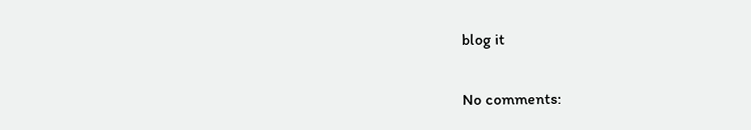blog it

No comments: